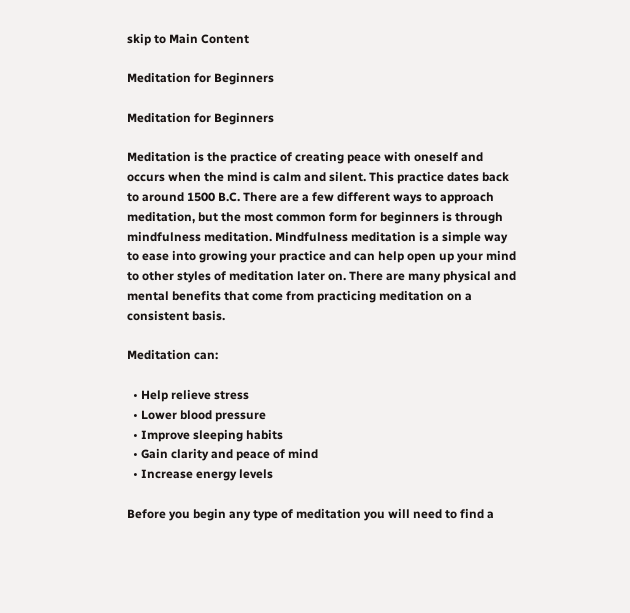skip to Main Content

Meditation for Beginners

Meditation for Beginners

Meditation is the practice of creating peace with oneself and occurs when the mind is calm and silent. This practice dates back to around 1500 B.C. There are a few different ways to approach meditation, but the most common form for beginners is through mindfulness meditation. Mindfulness meditation is a simple way to ease into growing your practice and can help open up your mind to other styles of meditation later on. There are many physical and mental benefits that come from practicing meditation on a consistent basis.

Meditation can:

  • Help relieve stress
  • Lower blood pressure
  • Improve sleeping habits
  • Gain clarity and peace of mind
  • Increase energy levels

Before you begin any type of meditation you will need to find a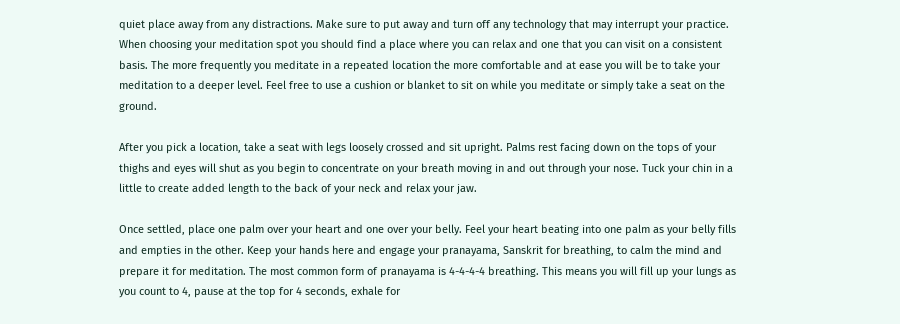quiet place away from any distractions. Make sure to put away and turn off any technology that may interrupt your practice. When choosing your meditation spot you should find a place where you can relax and one that you can visit on a consistent basis. The more frequently you meditate in a repeated location the more comfortable and at ease you will be to take your meditation to a deeper level. Feel free to use a cushion or blanket to sit on while you meditate or simply take a seat on the ground.

After you pick a location, take a seat with legs loosely crossed and sit upright. Palms rest facing down on the tops of your thighs and eyes will shut as you begin to concentrate on your breath moving in and out through your nose. Tuck your chin in a little to create added length to the back of your neck and relax your jaw.

Once settled, place one palm over your heart and one over your belly. Feel your heart beating into one palm as your belly fills and empties in the other. Keep your hands here and engage your pranayama, Sanskrit for breathing, to calm the mind and prepare it for meditation. The most common form of pranayama is 4-4-4-4 breathing. This means you will fill up your lungs as you count to 4, pause at the top for 4 seconds, exhale for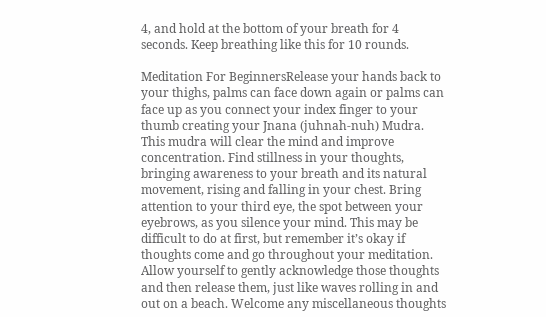4, and hold at the bottom of your breath for 4 seconds. Keep breathing like this for 10 rounds.

Meditation For BeginnersRelease your hands back to your thighs, palms can face down again or palms can face up as you connect your index finger to your thumb creating your Jnana (juhnah-nuh) Mudra. This mudra will clear the mind and improve concentration. Find stillness in your thoughts, bringing awareness to your breath and its natural movement, rising and falling in your chest. Bring attention to your third eye, the spot between your eyebrows, as you silence your mind. This may be difficult to do at first, but remember it’s okay if thoughts come and go throughout your meditation. Allow yourself to gently acknowledge those thoughts and then release them, just like waves rolling in and out on a beach. Welcome any miscellaneous thoughts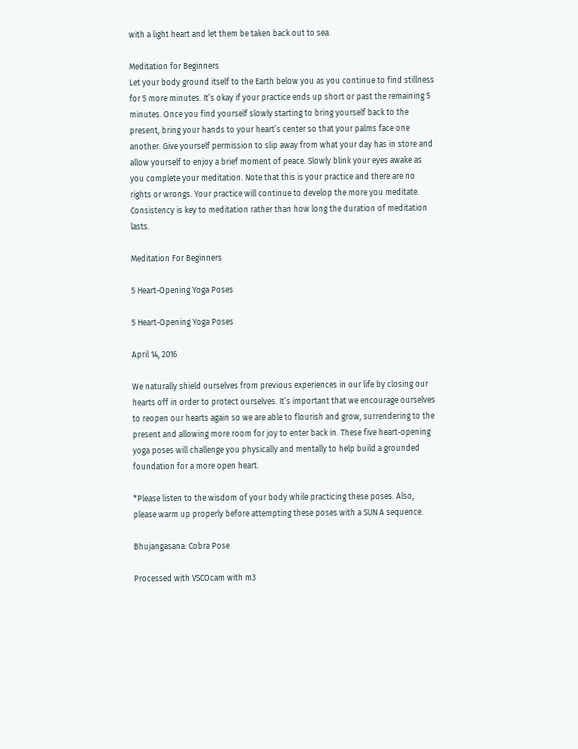with a light heart and let them be taken back out to sea.

Meditation for Beginners
Let your body ground itself to the Earth below you as you continue to find stillness for 5 more minutes. It’s okay if your practice ends up short or past the remaining 5 minutes. Once you find yourself slowly starting to bring yourself back to the present, bring your hands to your heart’s center so that your palms face one another. Give yourself permission to slip away from what your day has in store and allow yourself to enjoy a brief moment of peace. Slowly blink your eyes awake as you complete your meditation. Note that this is your practice and there are no rights or wrongs. Your practice will continue to develop the more you meditate. Consistency is key to meditation rather than how long the duration of meditation lasts.

Meditation For Beginners

5 Heart-Opening Yoga Poses

5 Heart-Opening Yoga Poses

April 14, 2016

We naturally shield ourselves from previous experiences in our life by closing our hearts off in order to protect ourselves. It’s important that we encourage ourselves to reopen our hearts again so we are able to flourish and grow, surrendering to the present and allowing more room for joy to enter back in. These five heart-opening yoga poses will challenge you physically and mentally to help build a grounded foundation for a more open heart.

*Please listen to the wisdom of your body while practicing these poses. Also, please warm up properly before attempting these poses with a SUN A sequence.

Bhujangasana: Cobra Pose

Processed with VSCOcam with m3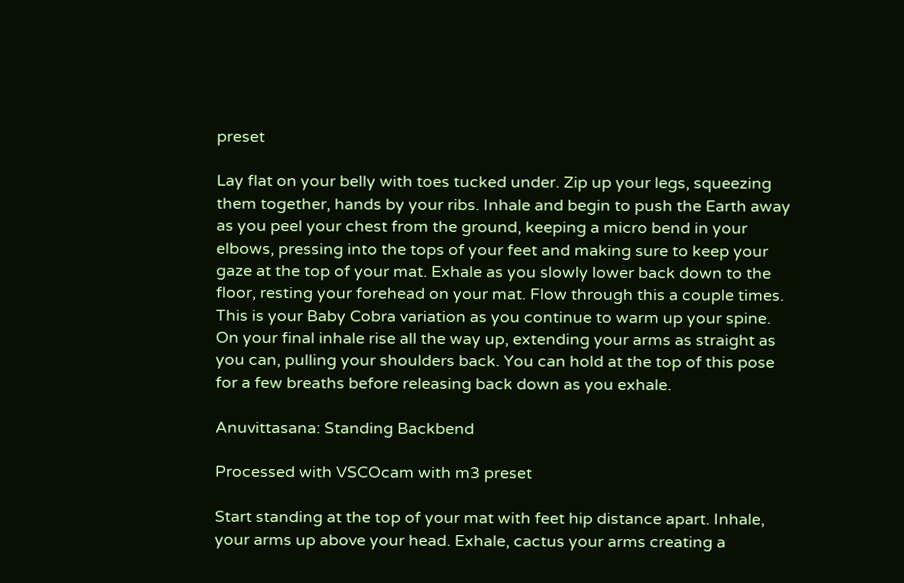preset

Lay flat on your belly with toes tucked under. Zip up your legs, squeezing them together, hands by your ribs. Inhale and begin to push the Earth away as you peel your chest from the ground, keeping a micro bend in your elbows, pressing into the tops of your feet and making sure to keep your gaze at the top of your mat. Exhale as you slowly lower back down to the floor, resting your forehead on your mat. Flow through this a couple times. This is your Baby Cobra variation as you continue to warm up your spine. On your final inhale rise all the way up, extending your arms as straight as you can, pulling your shoulders back. You can hold at the top of this pose for a few breaths before releasing back down as you exhale.

Anuvittasana: Standing Backbend

Processed with VSCOcam with m3 preset

Start standing at the top of your mat with feet hip distance apart. Inhale, your arms up above your head. Exhale, cactus your arms creating a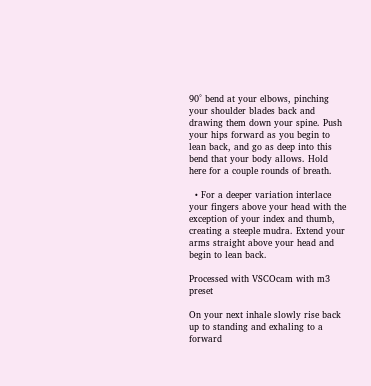90° bend at your elbows, pinching your shoulder blades back and drawing them down your spine. Push your hips forward as you begin to lean back, and go as deep into this bend that your body allows. Hold here for a couple rounds of breath.

  • For a deeper variation interlace your fingers above your head with the exception of your index and thumb, creating a steeple mudra. Extend your arms straight above your head and begin to lean back.

Processed with VSCOcam with m3 preset

On your next inhale slowly rise back up to standing and exhaling to a forward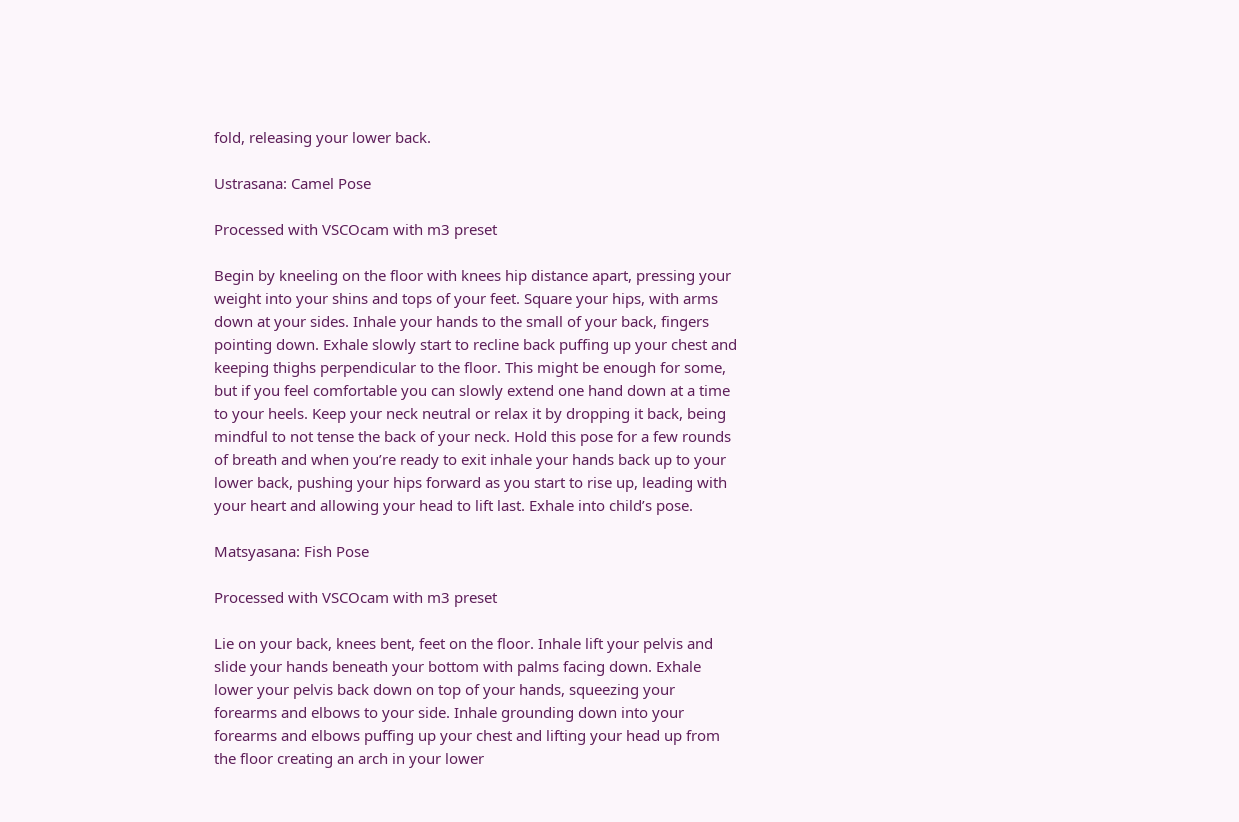fold, releasing your lower back.

Ustrasana: Camel Pose

Processed with VSCOcam with m3 preset

Begin by kneeling on the floor with knees hip distance apart, pressing your weight into your shins and tops of your feet. Square your hips, with arms down at your sides. Inhale your hands to the small of your back, fingers pointing down. Exhale slowly start to recline back puffing up your chest and keeping thighs perpendicular to the floor. This might be enough for some, but if you feel comfortable you can slowly extend one hand down at a time to your heels. Keep your neck neutral or relax it by dropping it back, being mindful to not tense the back of your neck. Hold this pose for a few rounds of breath and when you’re ready to exit inhale your hands back up to your lower back, pushing your hips forward as you start to rise up, leading with your heart and allowing your head to lift last. Exhale into child’s pose.

Matsyasana: Fish Pose

Processed with VSCOcam with m3 preset

Lie on your back, knees bent, feet on the floor. Inhale lift your pelvis and slide your hands beneath your bottom with palms facing down. Exhale lower your pelvis back down on top of your hands, squeezing your forearms and elbows to your side. Inhale grounding down into your forearms and elbows puffing up your chest and lifting your head up from the floor creating an arch in your lower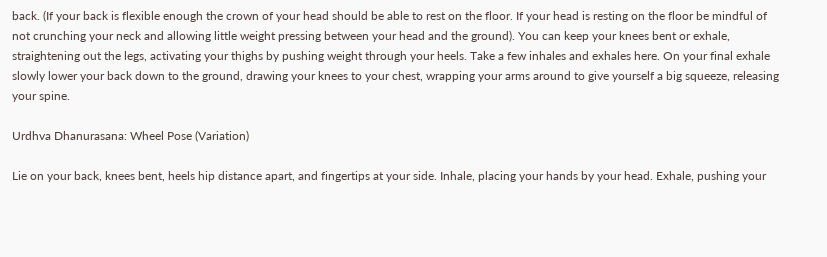back. (If your back is flexible enough the crown of your head should be able to rest on the floor. If your head is resting on the floor be mindful of not crunching your neck and allowing little weight pressing between your head and the ground). You can keep your knees bent or exhale, straightening out the legs, activating your thighs by pushing weight through your heels. Take a few inhales and exhales here. On your final exhale slowly lower your back down to the ground, drawing your knees to your chest, wrapping your arms around to give yourself a big squeeze, releasing your spine.

Urdhva Dhanurasana: Wheel Pose (Variation)

Lie on your back, knees bent, heels hip distance apart, and fingertips at your side. Inhale, placing your hands by your head. Exhale, pushing your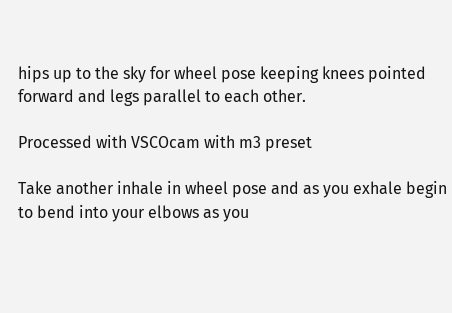hips up to the sky for wheel pose keeping knees pointed forward and legs parallel to each other.

Processed with VSCOcam with m3 preset

Take another inhale in wheel pose and as you exhale begin to bend into your elbows as you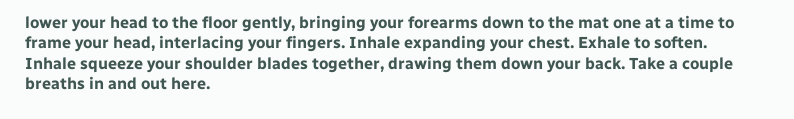lower your head to the floor gently, bringing your forearms down to the mat one at a time to frame your head, interlacing your fingers. Inhale expanding your chest. Exhale to soften. Inhale squeeze your shoulder blades together, drawing them down your back. Take a couple breaths in and out here.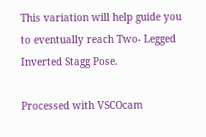This variation will help guide you to eventually reach Two- Legged Inverted Stagg Pose.

Processed with VSCOcam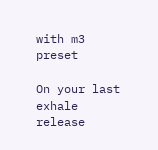with m3 preset

On your last exhale release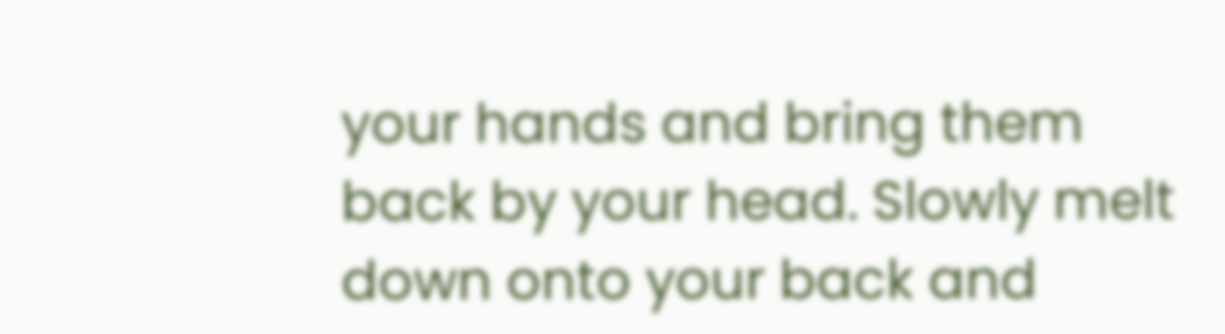your hands and bring them back by your head. Slowly melt down onto your back and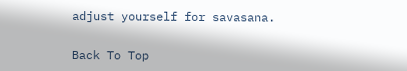adjust yourself for savasana.


Back To Top